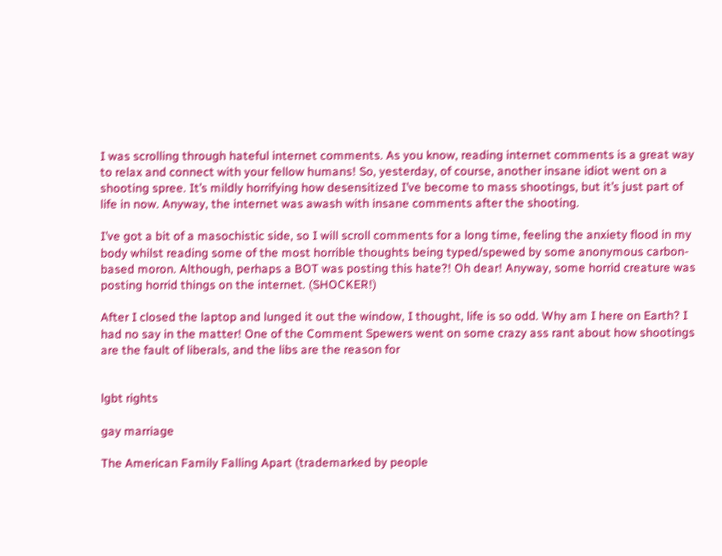I was scrolling through hateful internet comments. As you know, reading internet comments is a great way to relax and connect with your fellow humans! So, yesterday, of course, another insane idiot went on a shooting spree. It’s mildly horrifying how desensitized I’ve become to mass shootings, but it’s just part of life in now. Anyway, the internet was awash with insane comments after the shooting.

I’ve got a bit of a masochistic side, so I will scroll comments for a long time, feeling the anxiety flood in my body whilst reading some of the most horrible thoughts being typed/spewed by some anonymous carbon-based moron. Although, perhaps a BOT was posting this hate?! Oh dear! Anyway, some horrid creature was posting horrid things on the internet. (SHOCKER!)

After I closed the laptop and lunged it out the window, I thought, life is so odd. Why am I here on Earth? I had no say in the matter! One of the Comment Spewers went on some crazy ass rant about how shootings are the fault of liberals, and the libs are the reason for


lgbt rights

gay marriage

The American Family Falling Apart (trademarked by people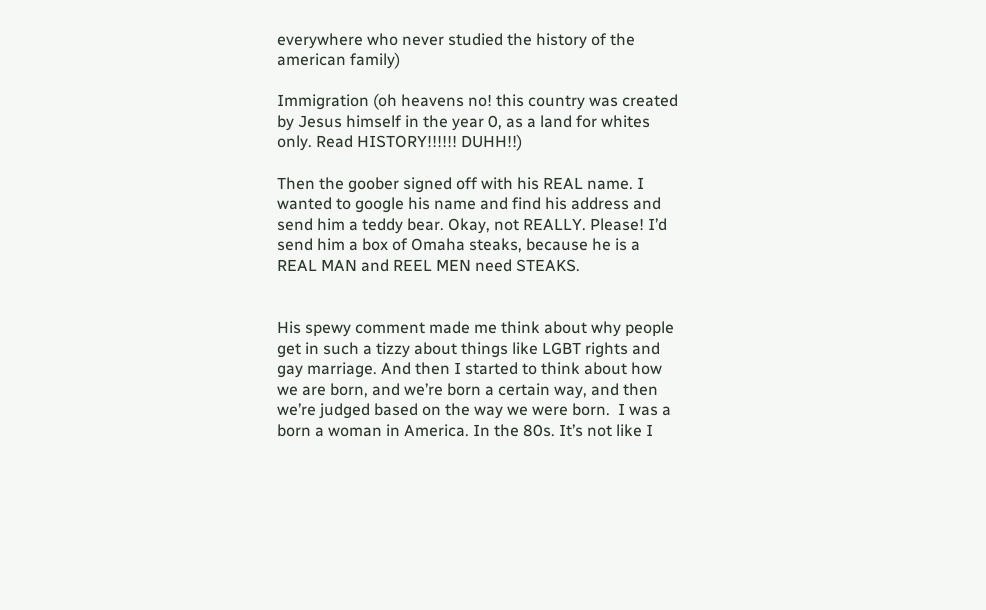everywhere who never studied the history of the american family)

Immigration (oh heavens no! this country was created by Jesus himself in the year 0, as a land for whites only. Read HISTORY!!!!!! DUHH!!)

Then the goober signed off with his REAL name. I wanted to google his name and find his address and send him a teddy bear. Okay, not REALLY. Please! I’d send him a box of Omaha steaks, because he is a REAL MAN and REEL MEN need STEAKS.


His spewy comment made me think about why people get in such a tizzy about things like LGBT rights and gay marriage. And then I started to think about how we are born, and we’re born a certain way, and then we’re judged based on the way we were born.  I was a born a woman in America. In the 80s. It’s not like I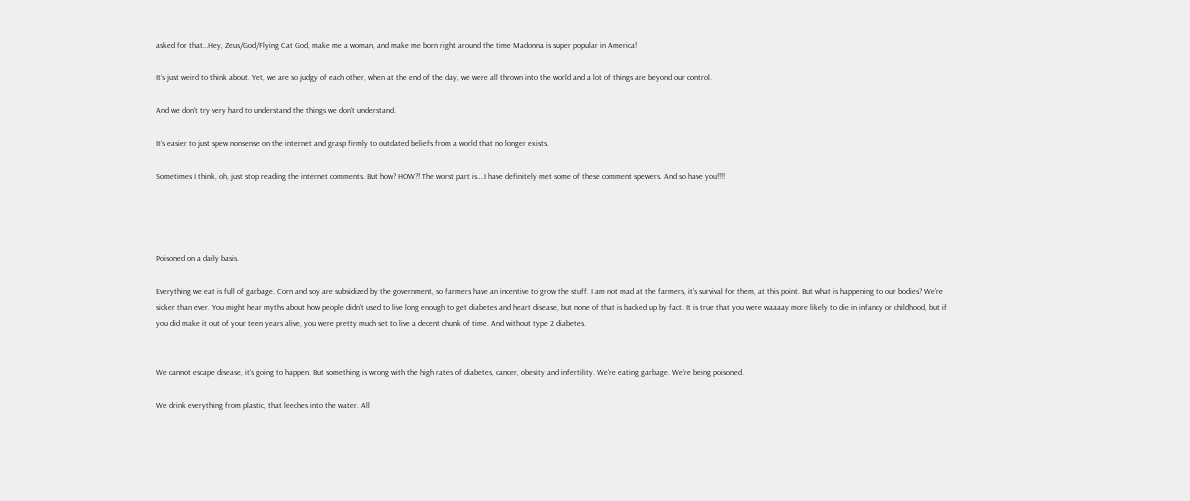asked for that…Hey, Zeus/God/Flying Cat God, make me a woman, and make me born right around the time Madonna is super popular in America!

It’s just weird to think about. Yet, we are so judgy of each other, when at the end of the day, we were all thrown into the world and a lot of things are beyond our control.

And we don’t try very hard to understand the things we don’t understand.

It’s easier to just spew nonsense on the internet and grasp firmly to outdated beliefs from a world that no longer exists.

Sometimes I think, oh, just stop reading the internet comments. But how? HOW?! The worst part is….I have definitely met some of these comment spewers. And so have you!!!!




Poisoned on a daily basis.

Everything we eat is full of garbage. Corn and soy are subsidized by the government, so farmers have an incentive to grow the stuff. I am not mad at the farmers, it’s survival for them, at this point. But what is happening to our bodies? We’re sicker than ever. You might hear myths about how people didn’t used to live long enough to get diabetes and heart disease, but none of that is backed up by fact. It is true that you were waaaay more likely to die in infancy or childhood, but if you did make it out of your teen years alive, you were pretty much set to live a decent chunk of time. And without type 2 diabetes.


We cannot escape disease, it’s going to happen. But something is wrong with the high rates of diabetes, cancer, obesity and infertility. We’re eating garbage. We’re being poisoned.

We drink everything from plastic, that leeches into the water. All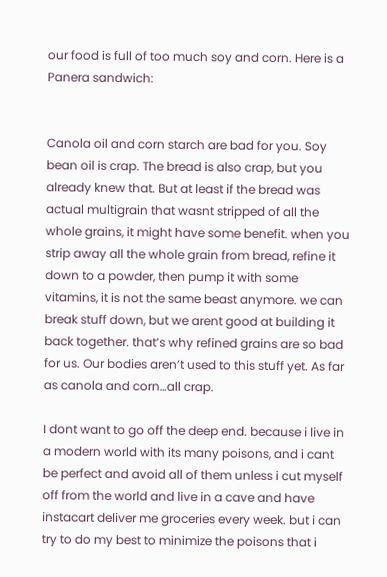our food is full of too much soy and corn. Here is a Panera sandwich:


Canola oil and corn starch are bad for you. Soy bean oil is crap. The bread is also crap, but you already knew that. But at least if the bread was actual multigrain that wasnt stripped of all the whole grains, it might have some benefit. when you strip away all the whole grain from bread, refine it down to a powder, then pump it with some vitamins, it is not the same beast anymore. we can break stuff down, but we arent good at building it back together. that’s why refined grains are so bad for us. Our bodies aren’t used to this stuff yet. As far as canola and corn…all crap.

I dont want to go off the deep end. because i live in a modern world with its many poisons, and i cant be perfect and avoid all of them unless i cut myself off from the world and live in a cave and have instacart deliver me groceries every week. but i can try to do my best to minimize the poisons that i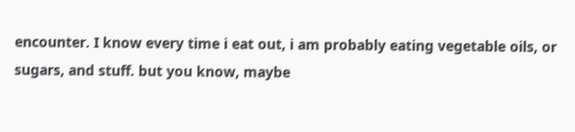encounter. I know every time i eat out, i am probably eating vegetable oils, or sugars, and stuff. but you know, maybe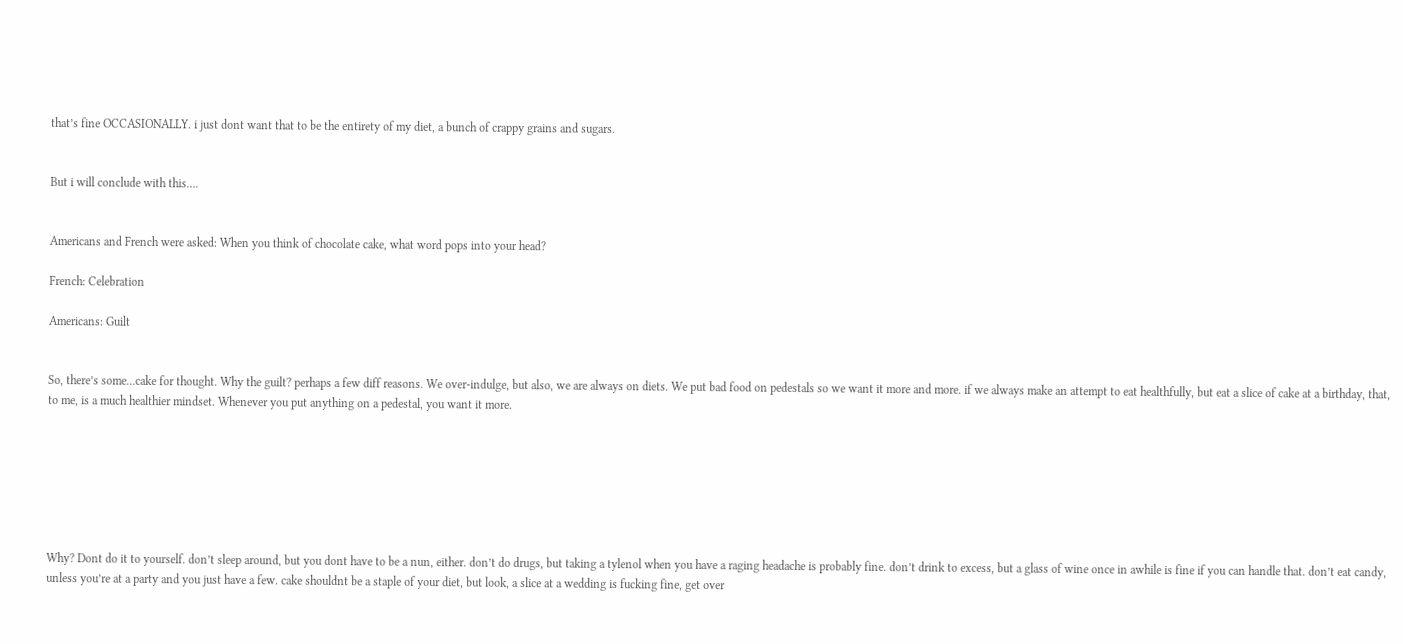that’s fine OCCASIONALLY. i just dont want that to be the entirety of my diet, a bunch of crappy grains and sugars.


But i will conclude with this….


Americans and French were asked: When you think of chocolate cake, what word pops into your head?

French: Celebration

Americans: Guilt


So, there’s some…cake for thought. Why the guilt? perhaps a few diff reasons. We over-indulge, but also, we are always on diets. We put bad food on pedestals so we want it more and more. if we always make an attempt to eat healthfully, but eat a slice of cake at a birthday, that, to me, is a much healthier mindset. Whenever you put anything on a pedestal, you want it more.







Why? Dont do it to yourself. don’t sleep around, but you dont have to be a nun, either. don’t do drugs, but taking a tylenol when you have a raging headache is probably fine. don’t drink to excess, but a glass of wine once in awhile is fine if you can handle that. don’t eat candy, unless you’re at a party and you just have a few. cake shouldnt be a staple of your diet, but look, a slice at a wedding is fucking fine, get over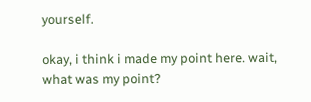yourself.

okay, i think i made my point here. wait, what was my point?